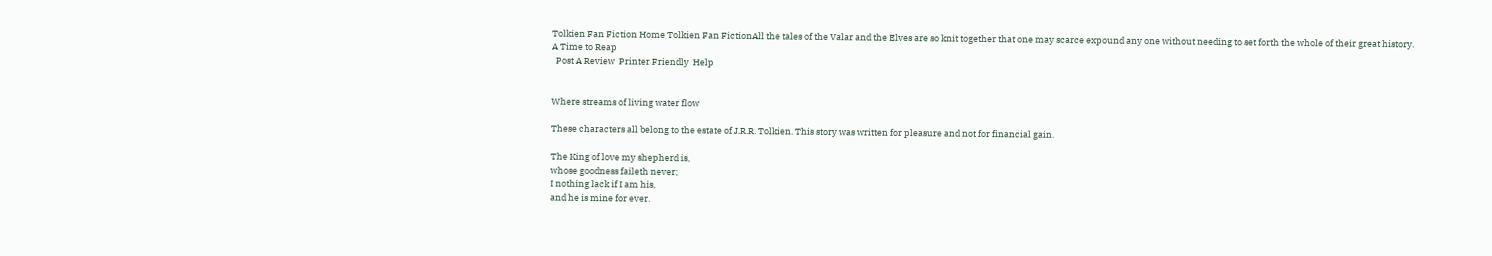Tolkien Fan Fiction Home Tolkien Fan FictionAll the tales of the Valar and the Elves are so knit together that one may scarce expound any one without needing to set forth the whole of their great history.
A Time to Reap
  Post A Review  Printer Friendly  Help


Where streams of living water flow

These characters all belong to the estate of J.R.R. Tolkien. This story was written for pleasure and not for financial gain.

The King of love my shepherd is,
whose goodness faileth never;
I nothing lack if I am his,
and he is mine for ever.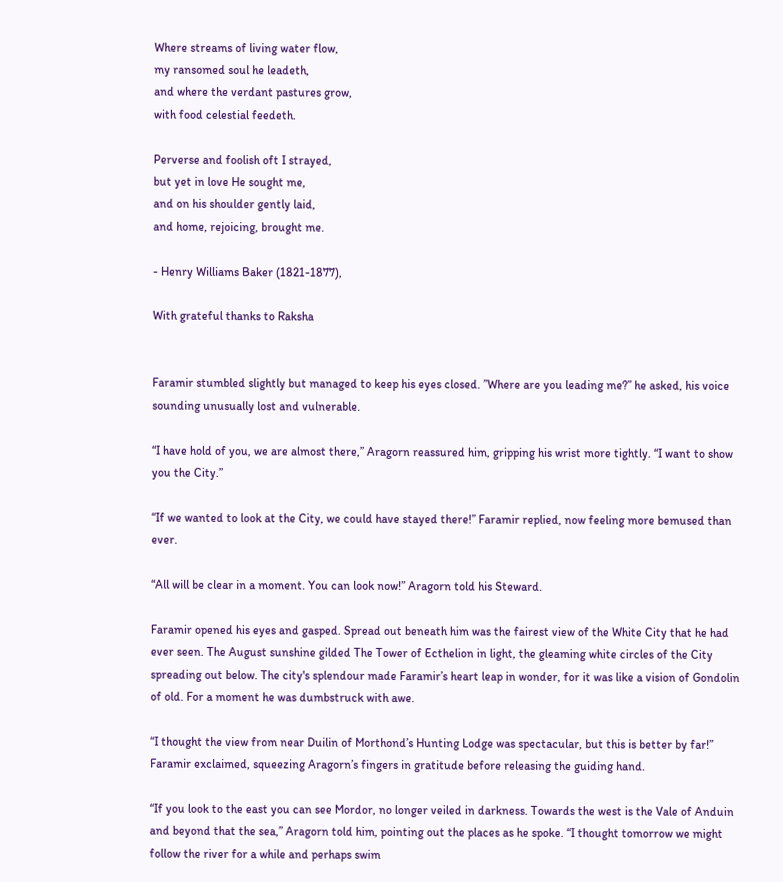Where streams of living water flow,
my ransomed soul he leadeth,
and where the verdant pastures grow,
with food celestial feedeth.

Perverse and foolish oft I strayed,
but yet in love He sought me,
and on his shoulder gently laid,
and home, rejoicing, brought me.

- Henry Williams Baker (1821-1877),

With grateful thanks to Raksha


Faramir stumbled slightly but managed to keep his eyes closed. ”Where are you leading me?” he asked, his voice sounding unusually lost and vulnerable.

“I have hold of you, we are almost there,” Aragorn reassured him, gripping his wrist more tightly. “I want to show you the City.”

“If we wanted to look at the City, we could have stayed there!” Faramir replied, now feeling more bemused than ever.

“All will be clear in a moment. You can look now!” Aragorn told his Steward.

Faramir opened his eyes and gasped. Spread out beneath him was the fairest view of the White City that he had ever seen. The August sunshine gilded The Tower of Ecthelion in light, the gleaming white circles of the City spreading out below. The city's splendour made Faramir’s heart leap in wonder, for it was like a vision of Gondolin of old. For a moment he was dumbstruck with awe.

“I thought the view from near Duilin of Morthond’s Hunting Lodge was spectacular, but this is better by far!” Faramir exclaimed, squeezing Aragorn’s fingers in gratitude before releasing the guiding hand.

“If you look to the east you can see Mordor, no longer veiled in darkness. Towards the west is the Vale of Anduin and beyond that the sea,” Aragorn told him, pointing out the places as he spoke. “I thought tomorrow we might follow the river for a while and perhaps swim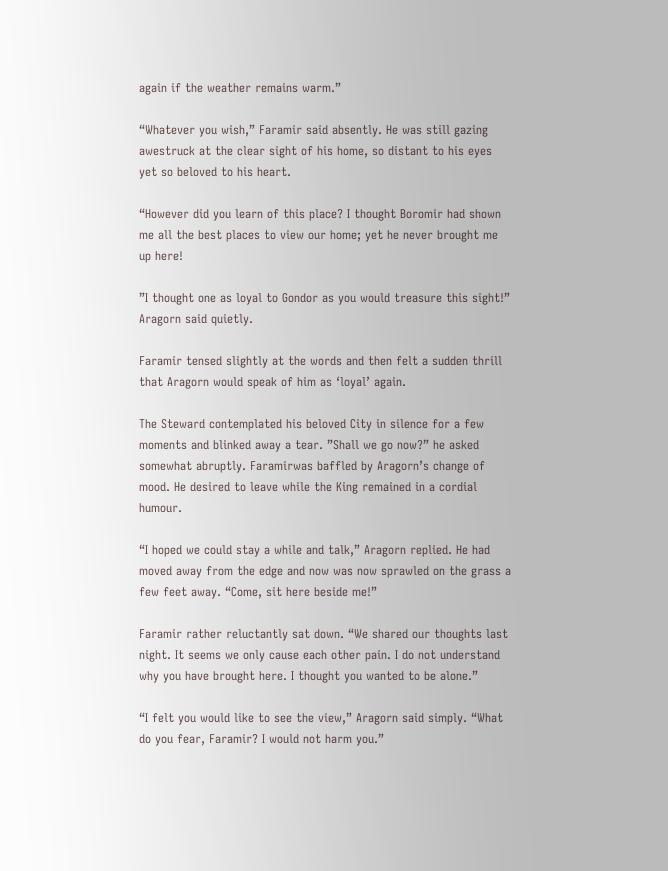again if the weather remains warm.”

“Whatever you wish,” Faramir said absently. He was still gazing awestruck at the clear sight of his home, so distant to his eyes yet so beloved to his heart.

“However did you learn of this place? I thought Boromir had shown me all the best places to view our home; yet he never brought me up here!

”I thought one as loyal to Gondor as you would treasure this sight!” Aragorn said quietly.

Faramir tensed slightly at the words and then felt a sudden thrill that Aragorn would speak of him as ‘loyal’ again.

The Steward contemplated his beloved City in silence for a few moments and blinked away a tear. ”Shall we go now?” he asked somewhat abruptly. Faramirwas baffled by Aragorn’s change of mood. He desired to leave while the King remained in a cordial humour.

“I hoped we could stay a while and talk,” Aragorn replied. He had moved away from the edge and now was now sprawled on the grass a few feet away. “Come, sit here beside me!”

Faramir rather reluctantly sat down. “We shared our thoughts last night. It seems we only cause each other pain. I do not understand why you have brought here. I thought you wanted to be alone.”

“I felt you would like to see the view,” Aragorn said simply. “What do you fear, Faramir? I would not harm you.”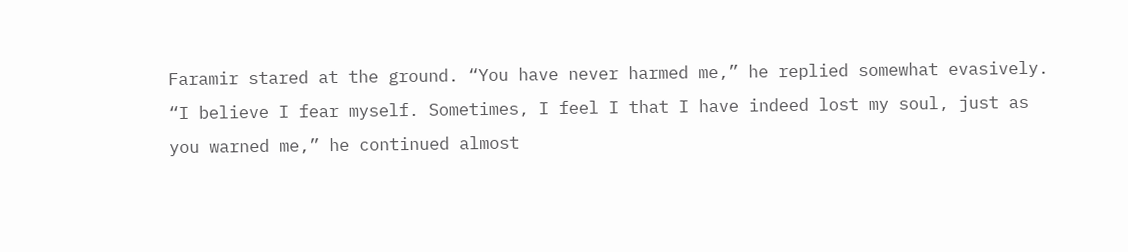Faramir stared at the ground. “You have never harmed me,” he replied somewhat evasively. “I believe I fear myself. Sometimes, I feel I that I have indeed lost my soul, just as you warned me,” he continued almost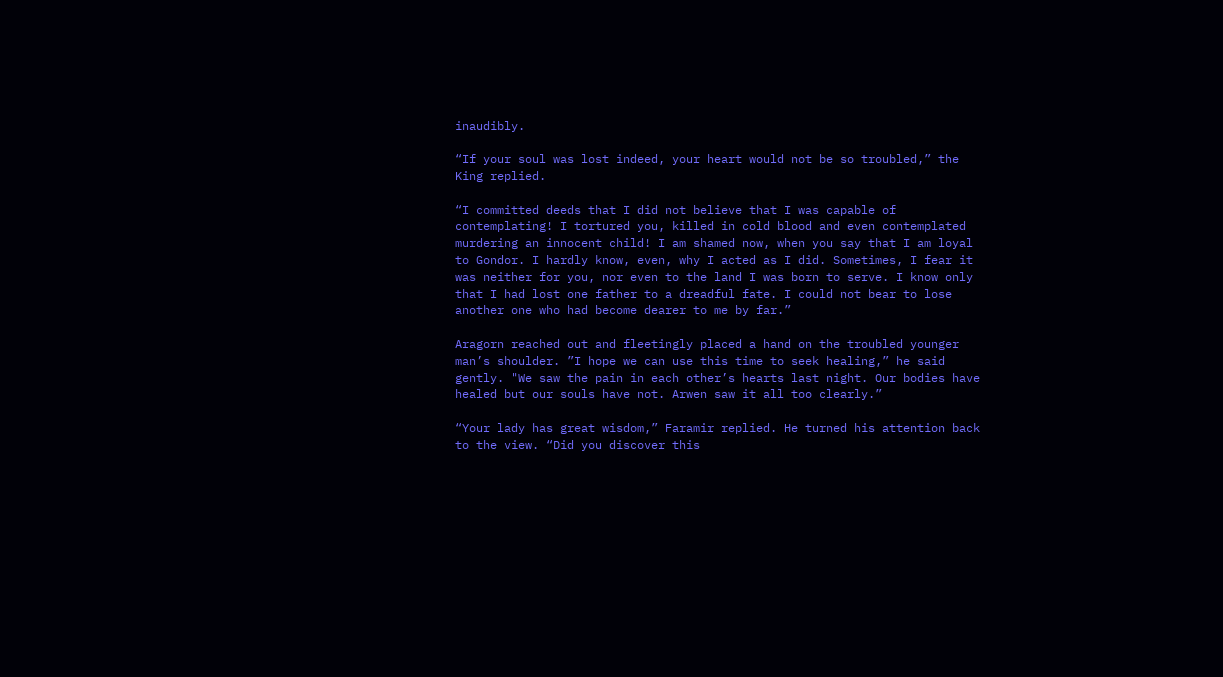inaudibly.

“If your soul was lost indeed, your heart would not be so troubled,” the King replied.

“I committed deeds that I did not believe that I was capable of contemplating! I tortured you, killed in cold blood and even contemplated murdering an innocent child! I am shamed now, when you say that I am loyal to Gondor. I hardly know, even, why I acted as I did. Sometimes, I fear it was neither for you, nor even to the land I was born to serve. I know only that I had lost one father to a dreadful fate. I could not bear to lose another one who had become dearer to me by far.”

Aragorn reached out and fleetingly placed a hand on the troubled younger man’s shoulder. ”I hope we can use this time to seek healing,” he said gently. "We saw the pain in each other’s hearts last night. Our bodies have healed but our souls have not. Arwen saw it all too clearly.”

“Your lady has great wisdom,” Faramir replied. He turned his attention back to the view. “Did you discover this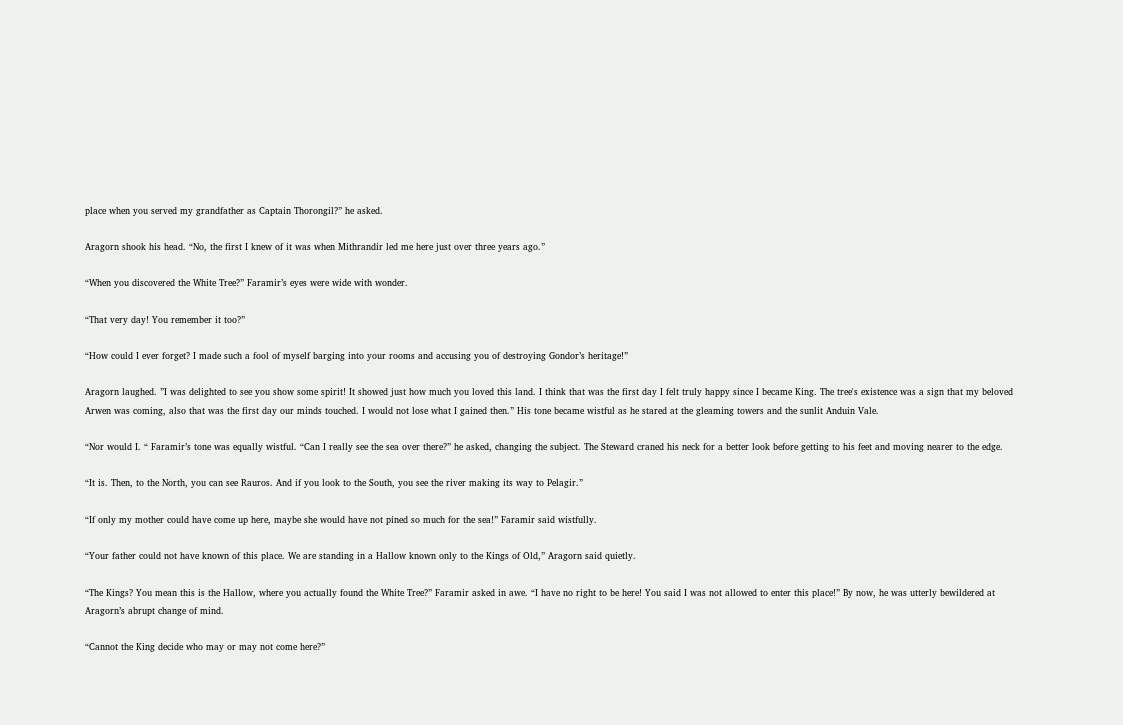place when you served my grandfather as Captain Thorongil?” he asked.

Aragorn shook his head. “No, the first I knew of it was when Mithrandir led me here just over three years ago.”

“When you discovered the White Tree?” Faramir’s eyes were wide with wonder.

“That very day! You remember it too?”

“How could I ever forget? I made such a fool of myself barging into your rooms and accusing you of destroying Gondor’s heritage!”

Aragorn laughed. ”I was delighted to see you show some spirit! It showed just how much you loved this land. I think that was the first day I felt truly happy since I became King. The tree's existence was a sign that my beloved Arwen was coming, also that was the first day our minds touched. I would not lose what I gained then.” His tone became wistful as he stared at the gleaming towers and the sunlit Anduin Vale.

“Nor would I. “ Faramir’s tone was equally wistful. “Can I really see the sea over there?” he asked, changing the subject. The Steward craned his neck for a better look before getting to his feet and moving nearer to the edge.

“It is. Then, to the North, you can see Rauros. And if you look to the South, you see the river making its way to Pelagir.”

“If only my mother could have come up here, maybe she would have not pined so much for the sea!” Faramir said wistfully.

“Your father could not have known of this place. We are standing in a Hallow known only to the Kings of Old,” Aragorn said quietly.

“The Kings? You mean this is the Hallow, where you actually found the White Tree?” Faramir asked in awe. “I have no right to be here! You said I was not allowed to enter this place!” By now, he was utterly bewildered at Aragorn’s abrupt change of mind.

“Cannot the King decide who may or may not come here?”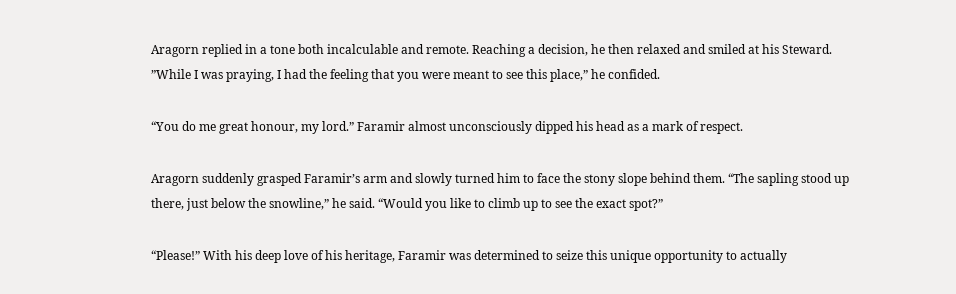Aragorn replied in a tone both incalculable and remote. Reaching a decision, he then relaxed and smiled at his Steward. ”While I was praying, I had the feeling that you were meant to see this place,” he confided.

“You do me great honour, my lord.” Faramir almost unconsciously dipped his head as a mark of respect.

Aragorn suddenly grasped Faramir’s arm and slowly turned him to face the stony slope behind them. “The sapling stood up there, just below the snowline,” he said. “Would you like to climb up to see the exact spot?”

“Please!” With his deep love of his heritage, Faramir was determined to seize this unique opportunity to actually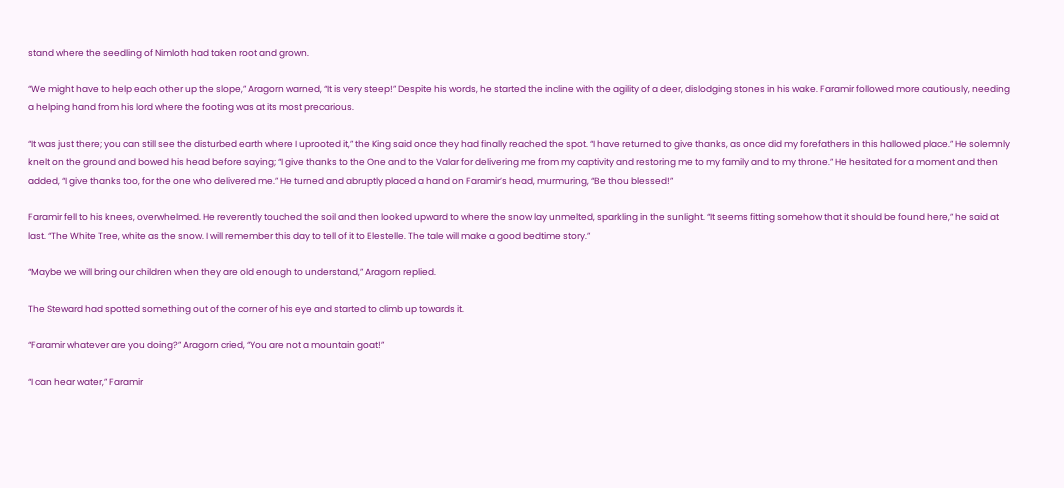stand where the seedling of Nimloth had taken root and grown.

“We might have to help each other up the slope,” Aragorn warned, “It is very steep!” Despite his words, he started the incline with the agility of a deer, dislodging stones in his wake. Faramir followed more cautiously, needing a helping hand from his lord where the footing was at its most precarious.

“It was just there; you can still see the disturbed earth where I uprooted it,” the King said once they had finally reached the spot. “I have returned to give thanks, as once did my forefathers in this hallowed place.” He solemnly knelt on the ground and bowed his head before saying; “I give thanks to the One and to the Valar for delivering me from my captivity and restoring me to my family and to my throne.” He hesitated for a moment and then added, “I give thanks too, for the one who delivered me.” He turned and abruptly placed a hand on Faramir’s head, murmuring, “Be thou blessed!”

Faramir fell to his knees, overwhelmed. He reverently touched the soil and then looked upward to where the snow lay unmelted, sparkling in the sunlight. “It seems fitting somehow that it should be found here,” he said at last. “The White Tree, white as the snow. I will remember this day to tell of it to Elestelle. The tale will make a good bedtime story.”

“Maybe we will bring our children when they are old enough to understand,” Aragorn replied.

The Steward had spotted something out of the corner of his eye and started to climb up towards it.

“Faramir whatever are you doing?” Aragorn cried, “You are not a mountain goat!”

“I can hear water,” Faramir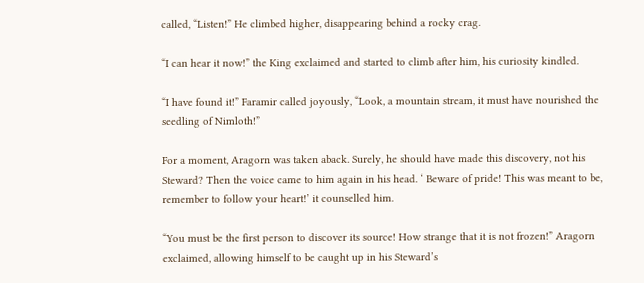called, “Listen!” He climbed higher, disappearing behind a rocky crag.

“I can hear it now!” the King exclaimed and started to climb after him, his curiosity kindled.

“I have found it!” Faramir called joyously, “Look, a mountain stream, it must have nourished the seedling of Nimloth!”

For a moment, Aragorn was taken aback. Surely, he should have made this discovery, not his Steward? Then the voice came to him again in his head. ‘ Beware of pride! This was meant to be, remember to follow your heart!’ it counselled him.

“You must be the first person to discover its source! How strange that it is not frozen!” Aragorn exclaimed, allowing himself to be caught up in his Steward’s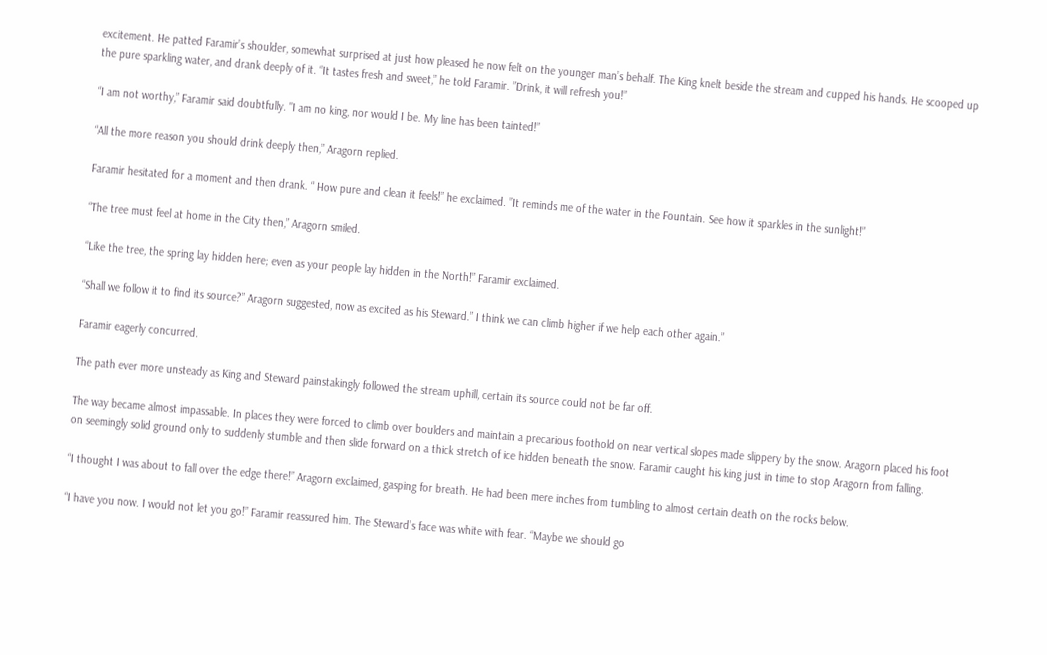excitement. He patted Faramir’s shoulder, somewhat surprised at just how pleased he now felt on the younger man’s behalf. The King knelt beside the stream and cupped his hands. He scooped up the pure sparkling water, and drank deeply of it. “It tastes fresh and sweet,” he told Faramir. ”Drink, it will refresh you!”

“I am not worthy,” Faramir said doubtfully. "I am no king, nor would I be. My line has been tainted!”

“All the more reason you should drink deeply then,” Aragorn replied.

Faramir hesitated for a moment and then drank. “ How pure and clean it feels!” he exclaimed. ”It reminds me of the water in the Fountain. See how it sparkles in the sunlight!”

“The tree must feel at home in the City then,” Aragorn smiled.

“Like the tree, the spring lay hidden here; even as your people lay hidden in the North!” Faramir exclaimed.

“Shall we follow it to find its source?” Aragorn suggested, now as excited as his Steward.” I think we can climb higher if we help each other again.”

Faramir eagerly concurred.

The path ever more unsteady as King and Steward painstakingly followed the stream uphill, certain its source could not be far off.

The way became almost impassable. In places they were forced to climb over boulders and maintain a precarious foothold on near vertical slopes made slippery by the snow. Aragorn placed his foot on seemingly solid ground only to suddenly stumble and then slide forward on a thick stretch of ice hidden beneath the snow. Faramir caught his king just in time to stop Aragorn from falling.

“I thought I was about to fall over the edge there!” Aragorn exclaimed, gasping for breath. He had been mere inches from tumbling to almost certain death on the rocks below.

“I have you now. I would not let you go!” Faramir reassured him. The Steward’s face was white with fear. “Maybe we should go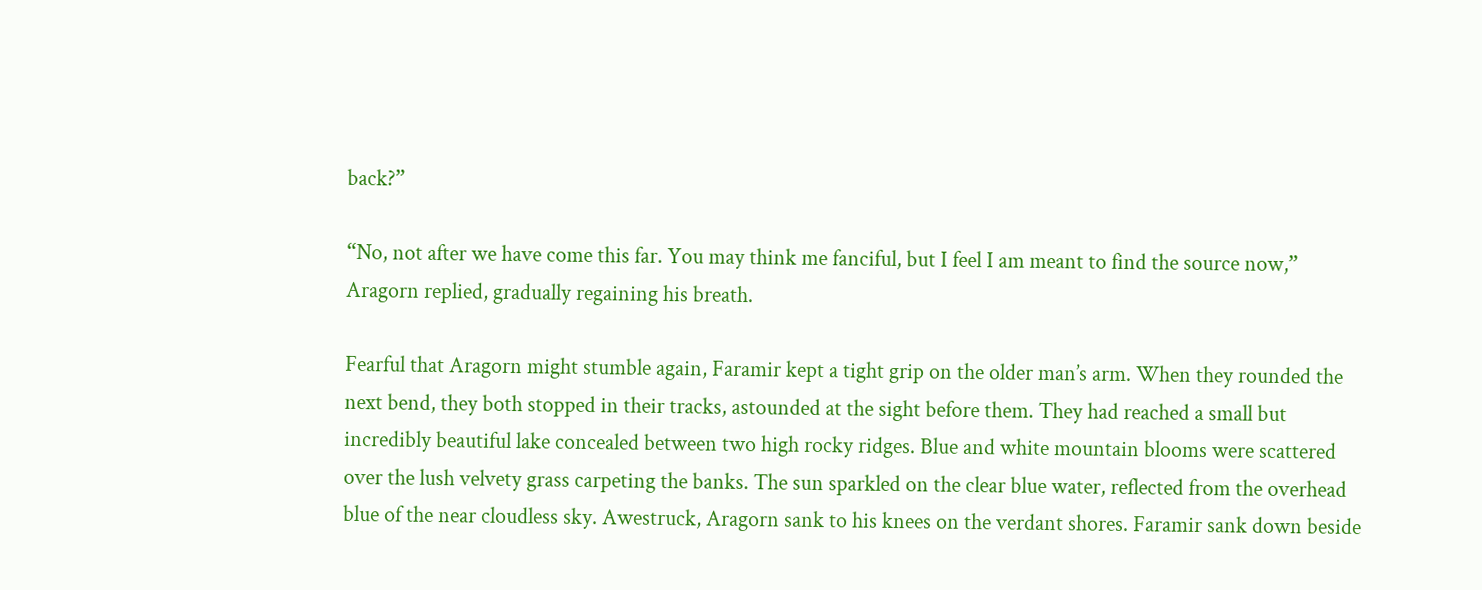back?”

“No, not after we have come this far. You may think me fanciful, but I feel I am meant to find the source now,” Aragorn replied, gradually regaining his breath.

Fearful that Aragorn might stumble again, Faramir kept a tight grip on the older man’s arm. When they rounded the next bend, they both stopped in their tracks, astounded at the sight before them. They had reached a small but incredibly beautiful lake concealed between two high rocky ridges. Blue and white mountain blooms were scattered over the lush velvety grass carpeting the banks. The sun sparkled on the clear blue water, reflected from the overhead blue of the near cloudless sky. Awestruck, Aragorn sank to his knees on the verdant shores. Faramir sank down beside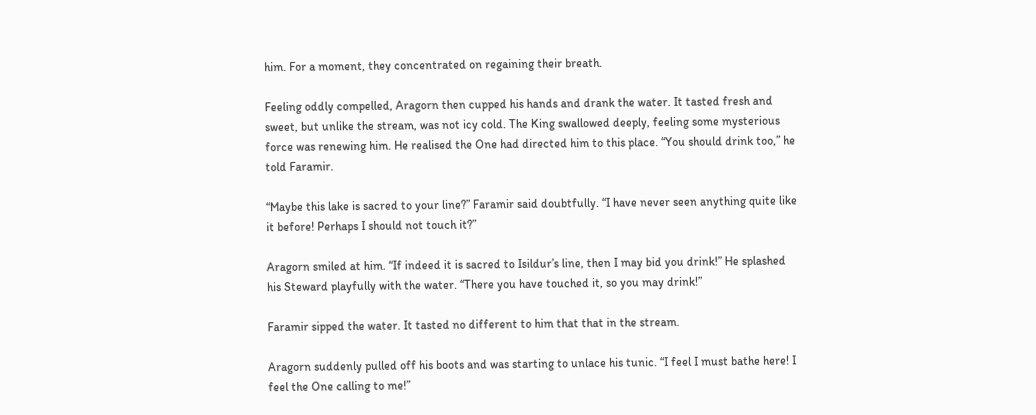him. For a moment, they concentrated on regaining their breath.

Feeling oddly compelled, Aragorn then cupped his hands and drank the water. It tasted fresh and sweet, but unlike the stream, was not icy cold. The King swallowed deeply, feeling some mysterious force was renewing him. He realised the One had directed him to this place. “You should drink too,” he told Faramir.

“Maybe this lake is sacred to your line?” Faramir said doubtfully. “I have never seen anything quite like it before! Perhaps I should not touch it?”

Aragorn smiled at him. “If indeed it is sacred to Isildur’s line, then I may bid you drink!” He splashed his Steward playfully with the water. “There you have touched it, so you may drink!”

Faramir sipped the water. It tasted no different to him that that in the stream.

Aragorn suddenly pulled off his boots and was starting to unlace his tunic. “I feel I must bathe here! I feel the One calling to me!”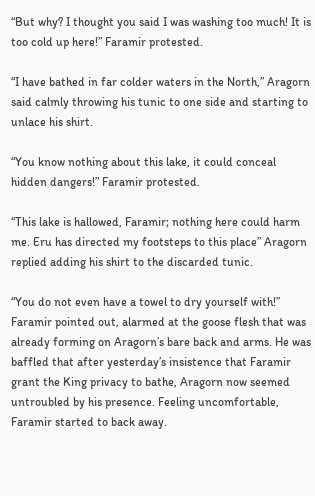“But why? I thought you said I was washing too much! It is too cold up here!” Faramir protested.

“I have bathed in far colder waters in the North,” Aragorn said calmly throwing his tunic to one side and starting to unlace his shirt.

“You know nothing about this lake, it could conceal hidden dangers!” Faramir protested.

“This lake is hallowed, Faramir; nothing here could harm me. Eru has directed my footsteps to this place” Aragorn replied adding his shirt to the discarded tunic.

“You do not even have a towel to dry yourself with!” Faramir pointed out, alarmed at the goose flesh that was already forming on Aragorn’s bare back and arms. He was baffled that after yesterday’s insistence that Faramir grant the King privacy to bathe, Aragorn now seemed untroubled by his presence. Feeling uncomfortable, Faramir started to back away.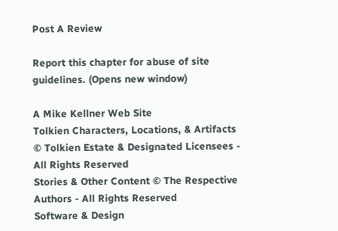Post A Review

Report this chapter for abuse of site guidelines. (Opens new window)

A Mike Kellner Web Site
Tolkien Characters, Locations, & Artifacts © Tolkien Estate & Designated Licensees - All Rights Reserved
Stories & Other Content © The Respective Authors - All Rights Reserved
Software & Design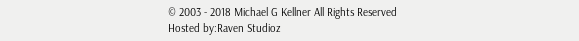© 2003 - 2018 Michael G Kellner All Rights Reserved
Hosted by:Raven Studioz